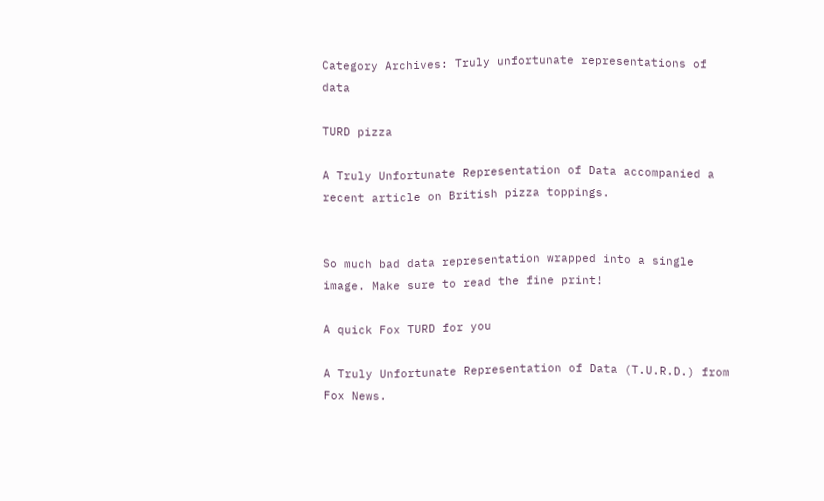Category Archives: Truly unfortunate representations of data

TURD pizza

A Truly Unfortunate Representation of Data accompanied a recent article on British pizza toppings.


So much bad data representation wrapped into a single image. Make sure to read the fine print!

A quick Fox TURD for you

A Truly Unfortunate Representation of Data (T.U.R.D.) from Fox News.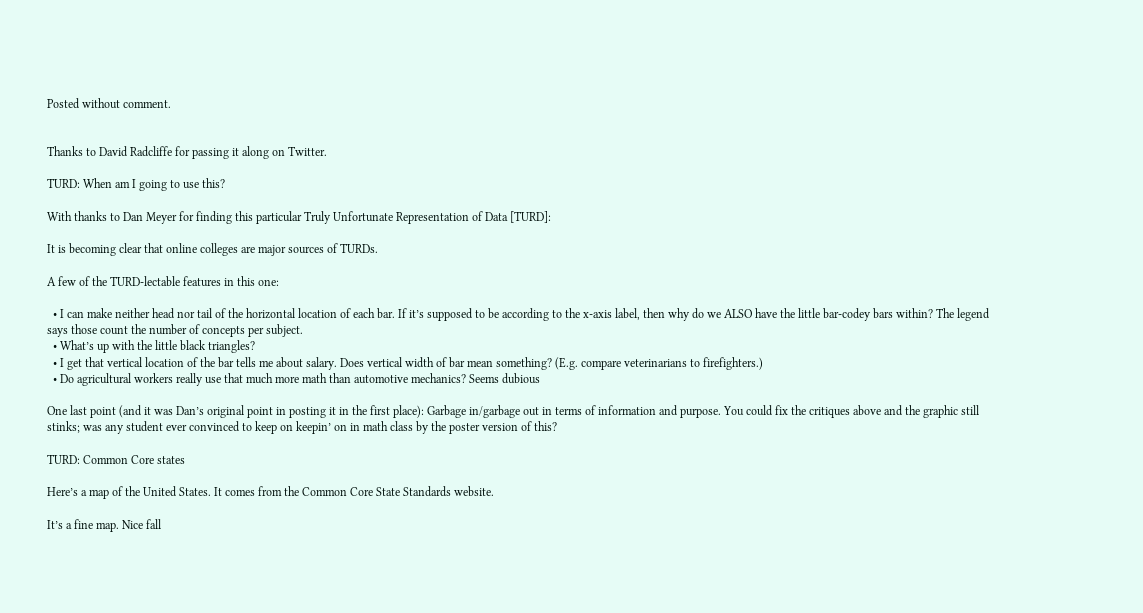Posted without comment.


Thanks to David Radcliffe for passing it along on Twitter.

TURD: When am I going to use this?

With thanks to Dan Meyer for finding this particular Truly Unfortunate Representation of Data [TURD]:

It is becoming clear that online colleges are major sources of TURDs.

A few of the TURD-lectable features in this one:

  • I can make neither head nor tail of the horizontal location of each bar. If it’s supposed to be according to the x-axis label, then why do we ALSO have the little bar-codey bars within? The legend says those count the number of concepts per subject.
  • What’s up with the little black triangles?
  • I get that vertical location of the bar tells me about salary. Does vertical width of bar mean something? (E.g. compare veterinarians to firefighters.)
  • Do agricultural workers really use that much more math than automotive mechanics? Seems dubious

One last point (and it was Dan’s original point in posting it in the first place): Garbage in/garbage out in terms of information and purpose. You could fix the critiques above and the graphic still stinks; was any student ever convinced to keep on keepin’ on in math class by the poster version of this?

TURD: Common Core states

Here’s a map of the United States. It comes from the Common Core State Standards website.

It’s a fine map. Nice fall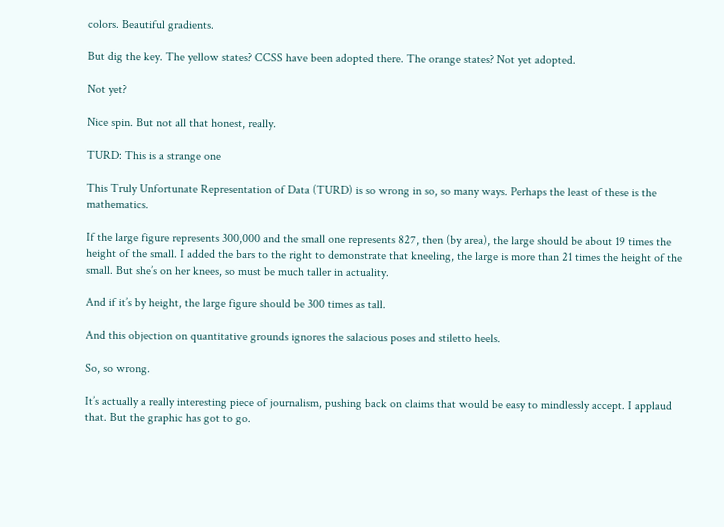colors. Beautiful gradients.

But dig the key. The yellow states? CCSS have been adopted there. The orange states? Not yet adopted.

Not yet?

Nice spin. But not all that honest, really.

TURD: This is a strange one

This Truly Unfortunate Representation of Data (TURD) is so wrong in so, so many ways. Perhaps the least of these is the mathematics.

If the large figure represents 300,000 and the small one represents 827, then (by area), the large should be about 19 times the height of the small. I added the bars to the right to demonstrate that kneeling, the large is more than 21 times the height of the small. But she’s on her knees, so must be much taller in actuality.

And if it’s by height, the large figure should be 300 times as tall.

And this objection on quantitative grounds ignores the salacious poses and stiletto heels.

So, so wrong.

It’s actually a really interesting piece of journalism, pushing back on claims that would be easy to mindlessly accept. I applaud that. But the graphic has got to go.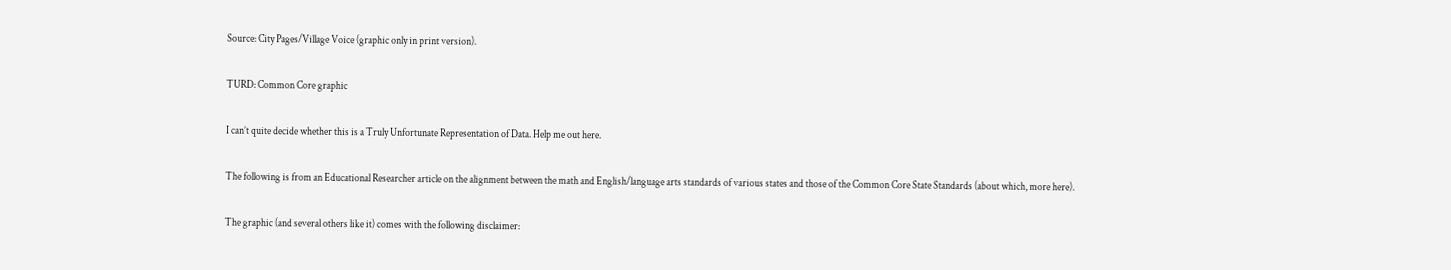Source: City Pages/Village Voice (graphic only in print version).

TURD: Common Core graphic

I can’t quite decide whether this is a Truly Unfortunate Representation of Data. Help me out here.

The following is from an Educational Researcher article on the alignment between the math and English/language arts standards of various states and those of the Common Core State Standards (about which, more here).

The graphic (and several others like it) comes with the following disclaimer: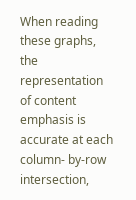When reading these graphs, the representation of content emphasis is accurate at each column- by-row intersection,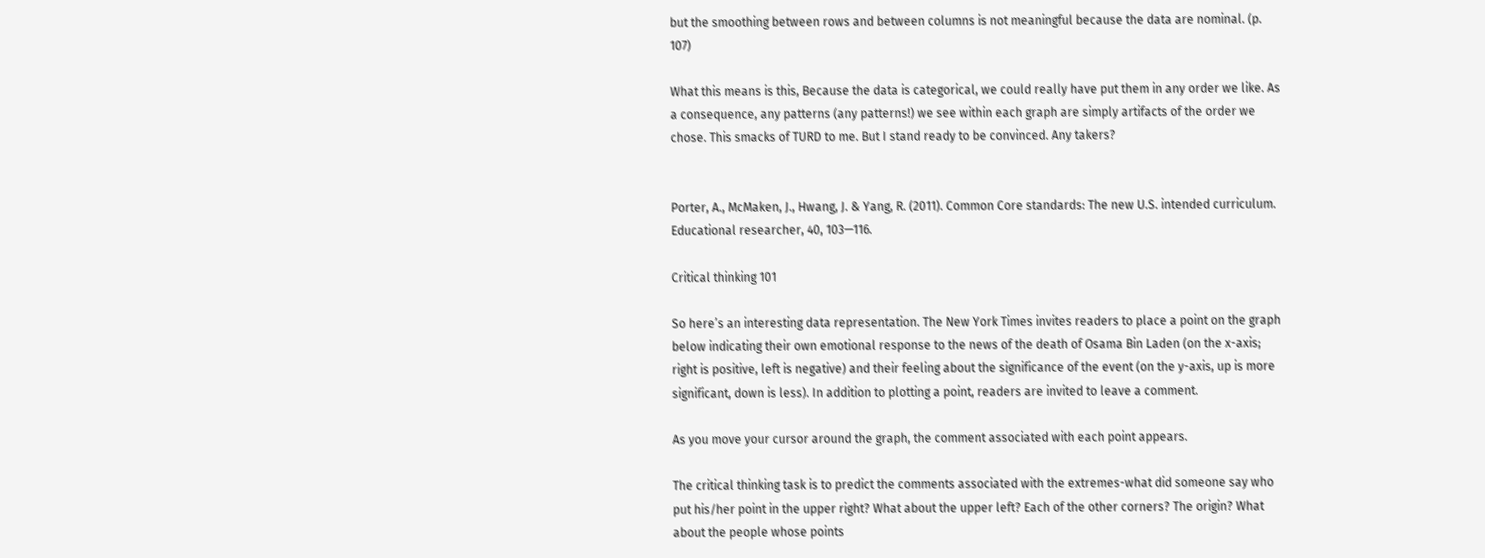but the smoothing between rows and between columns is not meaningful because the data are nominal. (p. 107)

What this means is this, Because the data is categorical, we could really have put them in any order we like. As a consequence, any patterns (any patterns!) we see within each graph are simply artifacts of the order we chose. This smacks of TURD to me. But I stand ready to be convinced. Any takers?


Porter, A., McMaken, J., Hwang, J. & Yang, R. (2011). Common Core standards: The new U.S. intended curriculum. Educational researcher, 40, 103—116.

Critical thinking 101

So here’s an interesting data representation. The New York Times invites readers to place a point on the graph below indicating their own emotional response to the news of the death of Osama Bin Laden (on the x-axis; right is positive, left is negative) and their feeling about the significance of the event (on the y-axis, up is more significant, down is less). In addition to plotting a point, readers are invited to leave a comment.

As you move your cursor around the graph, the comment associated with each point appears.

The critical thinking task is to predict the comments associated with the extremes-what did someone say who put his/her point in the upper right? What about the upper left? Each of the other corners? The origin? What about the people whose points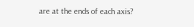are at the ends of each axis?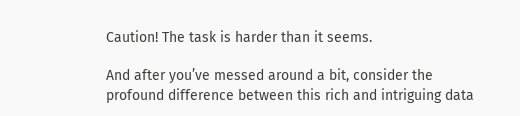Caution! The task is harder than it seems.

And after you’ve messed around a bit, consider the profound difference between this rich and intriguing data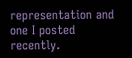representation and one I posted recently.